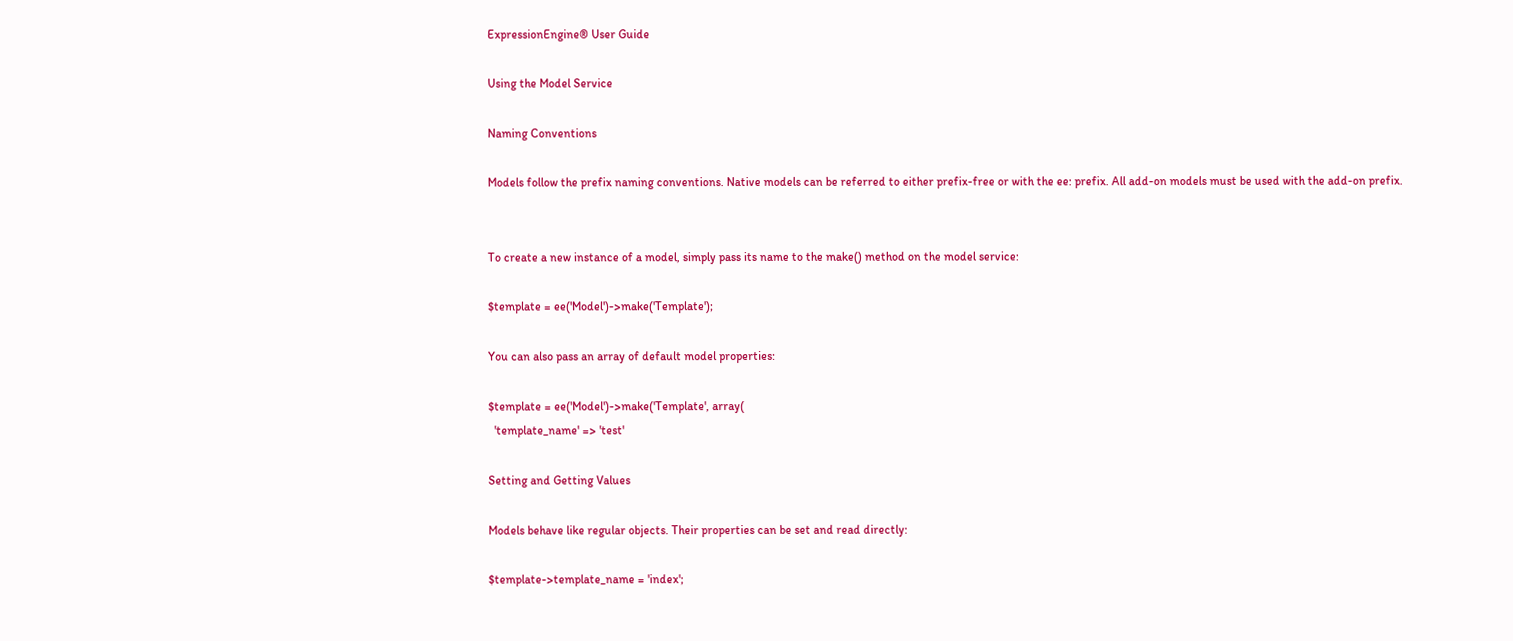ExpressionEngine® User Guide

Using the Model Service

Naming Conventions

Models follow the prefix naming conventions. Native models can be referred to either prefix-free or with the ee: prefix. All add-on models must be used with the add-on prefix.


To create a new instance of a model, simply pass its name to the make() method on the model service:

$template = ee('Model')->make('Template');

You can also pass an array of default model properties:

$template = ee('Model')->make('Template', array(
  'template_name' => 'test'

Setting and Getting Values

Models behave like regular objects. Their properties can be set and read directly:

$template->template_name = 'index';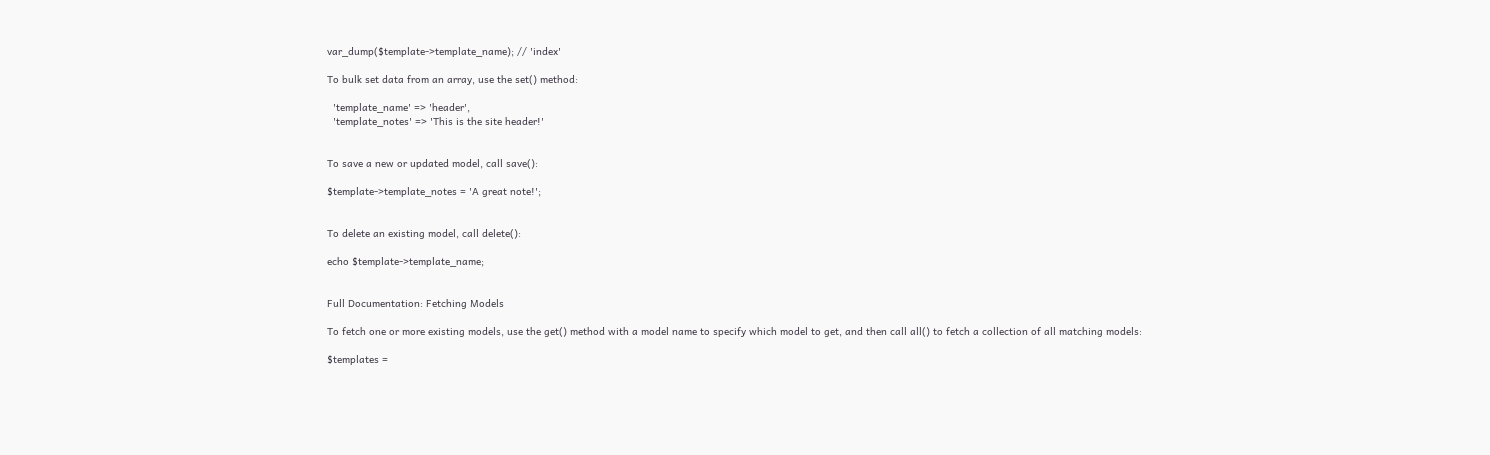var_dump($template->template_name); // 'index'

To bulk set data from an array, use the set() method:

  'template_name' => 'header',
  'template_notes' => 'This is the site header!'


To save a new or updated model, call save():

$template->template_notes = 'A great note!';


To delete an existing model, call delete():

echo $template->template_name;


Full Documentation: Fetching Models

To fetch one or more existing models, use the get() method with a model name to specify which model to get, and then call all() to fetch a collection of all matching models:

$templates =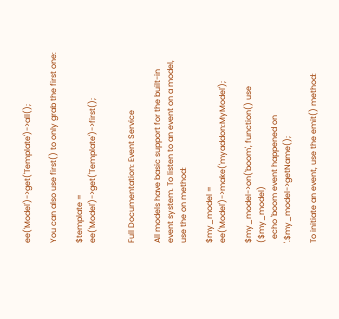ee('Model')->get('Template')->all();

You can also use first() to only grab the first one:

$template = ee('Model')->get('Template')->first();


Full Documentation: Event Service

All models have basic support for the built-in event system. To listen to an event on a model, use the on method:

$my_model = ee('Model')->make('myaddon:MyModel');

$my_model->on('boom', function() use ($my_model)
  echo 'boom event happened on '.$my_model->getName();

To initiate an event, use the emit() method: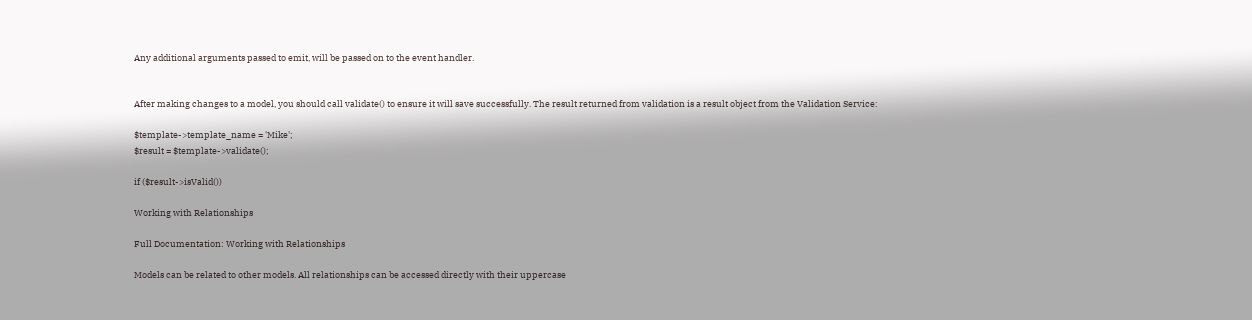Any additional arguments passed to emit, will be passed on to the event handler.


After making changes to a model, you should call validate() to ensure it will save successfully. The result returned from validation is a result object from the Validation Service:

$template->template_name = 'Mike';
$result = $template->validate();

if ($result->isValid())

Working with Relationships

Full Documentation: Working with Relationships

Models can be related to other models. All relationships can be accessed directly with their uppercase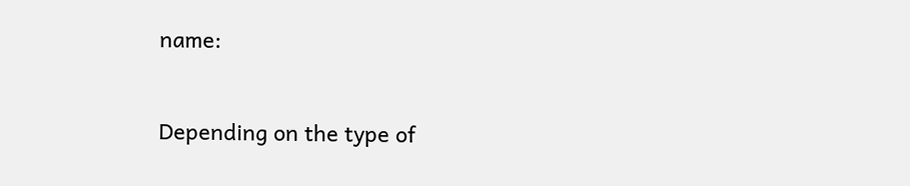name:


Depending on the type of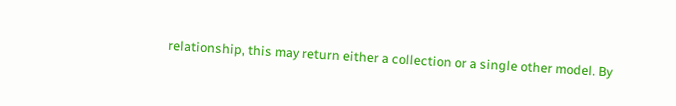relationship, this may return either a collection or a single other model. By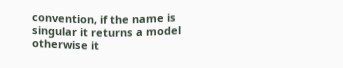convention, if the name is singular it returns a model otherwise it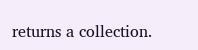returns a collection.